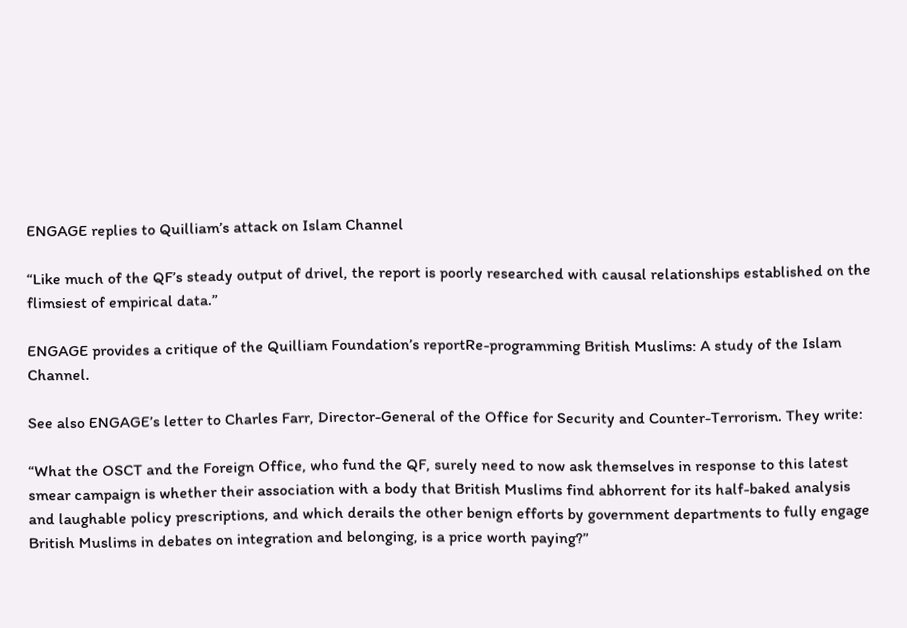ENGAGE replies to Quilliam’s attack on Islam Channel

“Like much of the QF’s steady output of drivel, the report is poorly researched with causal relationships established on the flimsiest of empirical data.”

ENGAGE provides a critique of the Quilliam Foundation’s reportRe-programming British Muslims: A study of the Islam Channel.

See also ENGAGE’s letter to Charles Farr, Director-General of the Office for Security and Counter-Terrorism. They write:

“What the OSCT and the Foreign Office, who fund the QF, surely need to now ask themselves in response to this latest smear campaign is whether their association with a body that British Muslims find abhorrent for its half-baked analysis and laughable policy prescriptions, and which derails the other benign efforts by government departments to fully engage British Muslims in debates on integration and belonging, is a price worth paying?”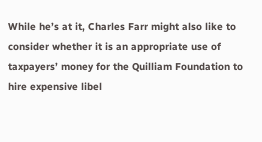While he’s at it, Charles Farr might also like to consider whether it is an appropriate use of taxpayers’ money for the Quilliam Foundation to hire expensive libel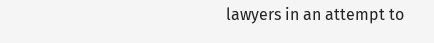lawyers in an attempt to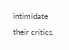intimidate their critics.